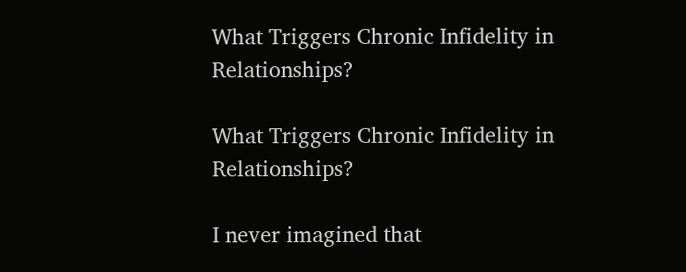What Triggers Chronic Infidelity in Relationships?

What Triggers Chronic Infidelity in Relationships?

I never imagined that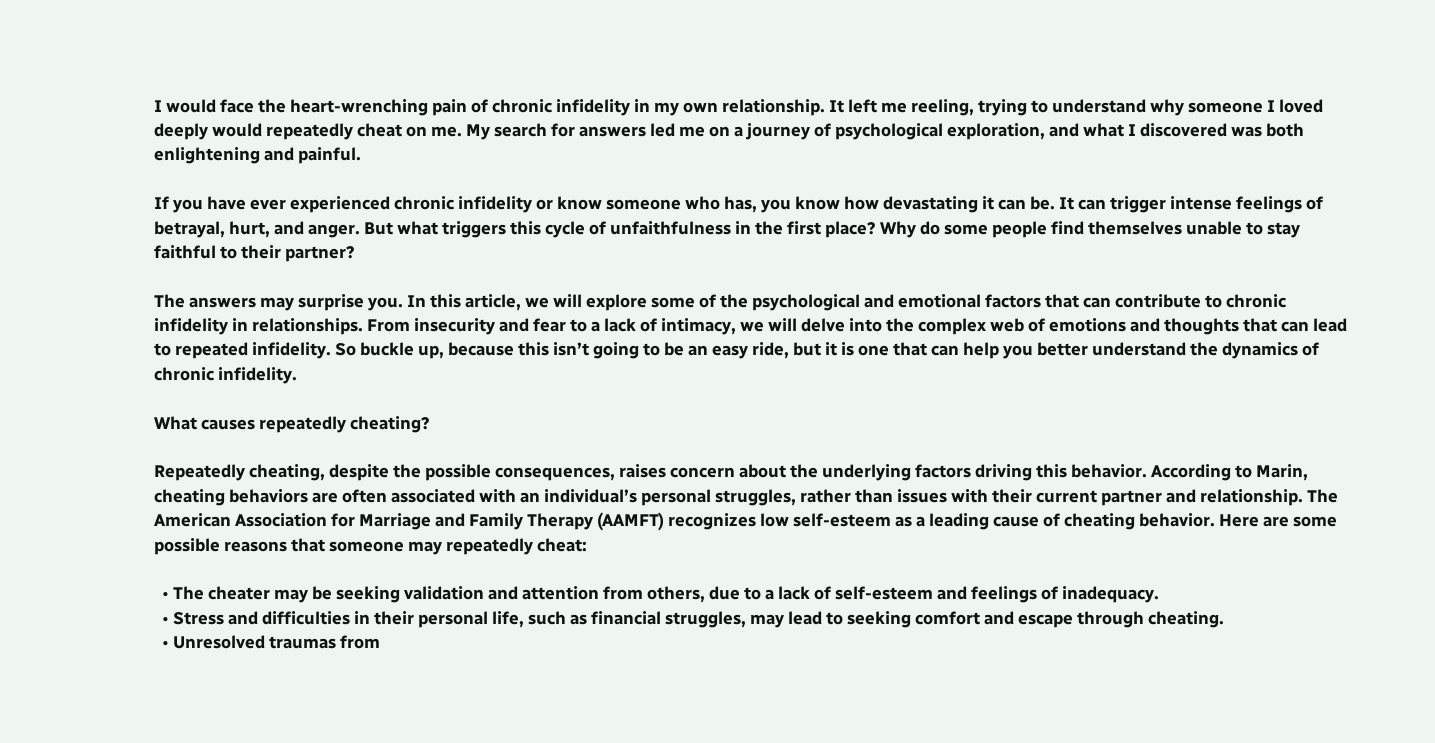I would face the heart-wrenching pain of chronic infidelity in my own relationship. It left me reeling, trying to understand why someone I loved deeply would repeatedly cheat on me. My search for answers led me on a journey of psychological exploration, and what I discovered was both enlightening and painful.

If you have ever experienced chronic infidelity or know someone who has, you know how devastating it can be. It can trigger intense feelings of betrayal, hurt, and anger. But what triggers this cycle of unfaithfulness in the first place? Why do some people find themselves unable to stay faithful to their partner?

The answers may surprise you. In this article, we will explore some of the psychological and emotional factors that can contribute to chronic infidelity in relationships. From insecurity and fear to a lack of intimacy, we will delve into the complex web of emotions and thoughts that can lead to repeated infidelity. So buckle up, because this isn’t going to be an easy ride, but it is one that can help you better understand the dynamics of chronic infidelity.

What causes repeatedly cheating?

Repeatedly cheating, despite the possible consequences, raises concern about the underlying factors driving this behavior. According to Marin, cheating behaviors are often associated with an individual’s personal struggles, rather than issues with their current partner and relationship. The American Association for Marriage and Family Therapy (AAMFT) recognizes low self-esteem as a leading cause of cheating behavior. Here are some possible reasons that someone may repeatedly cheat:

  • The cheater may be seeking validation and attention from others, due to a lack of self-esteem and feelings of inadequacy.
  • Stress and difficulties in their personal life, such as financial struggles, may lead to seeking comfort and escape through cheating.
  • Unresolved traumas from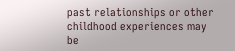past relationships or other childhood experiences may be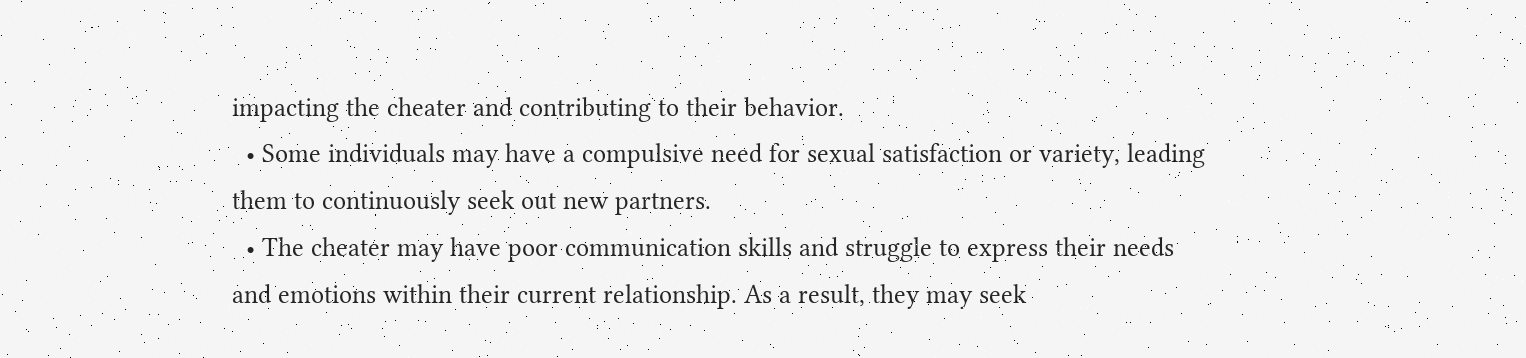impacting the cheater and contributing to their behavior.
  • Some individuals may have a compulsive need for sexual satisfaction or variety, leading them to continuously seek out new partners.
  • The cheater may have poor communication skills and struggle to express their needs and emotions within their current relationship. As a result, they may seek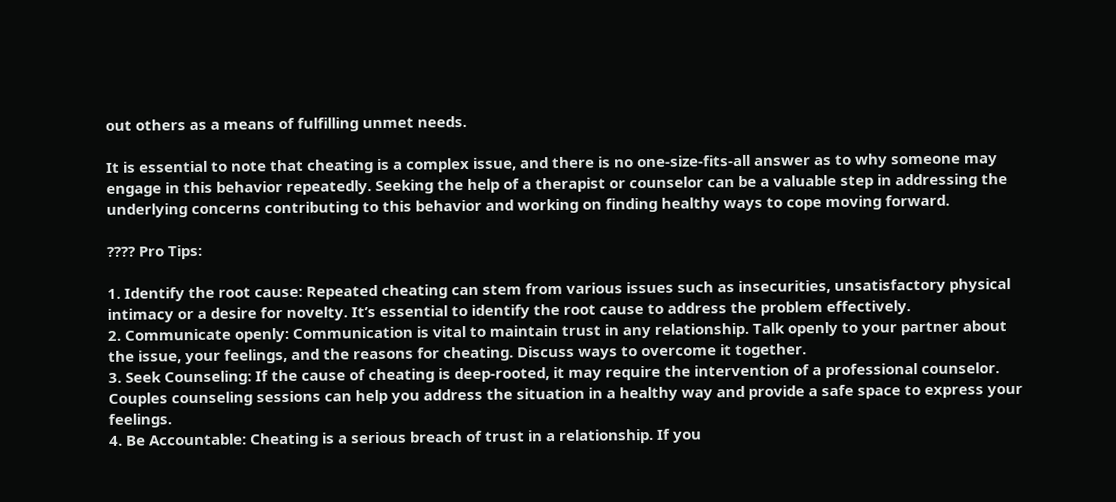out others as a means of fulfilling unmet needs.

It is essential to note that cheating is a complex issue, and there is no one-size-fits-all answer as to why someone may engage in this behavior repeatedly. Seeking the help of a therapist or counselor can be a valuable step in addressing the underlying concerns contributing to this behavior and working on finding healthy ways to cope moving forward.

???? Pro Tips:

1. Identify the root cause: Repeated cheating can stem from various issues such as insecurities, unsatisfactory physical intimacy or a desire for novelty. It’s essential to identify the root cause to address the problem effectively.
2. Communicate openly: Communication is vital to maintain trust in any relationship. Talk openly to your partner about the issue, your feelings, and the reasons for cheating. Discuss ways to overcome it together.
3. Seek Counseling: If the cause of cheating is deep-rooted, it may require the intervention of a professional counselor. Couples counseling sessions can help you address the situation in a healthy way and provide a safe space to express your feelings.
4. Be Accountable: Cheating is a serious breach of trust in a relationship. If you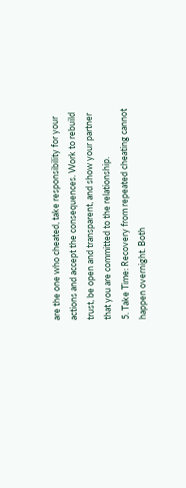are the one who cheated, take responsibility for your actions and accept the consequences. Work to rebuild trust, be open and transparent, and show your partner that you are committed to the relationship.
5. Take Time: Recovery from repeated cheating cannot happen overnight. Both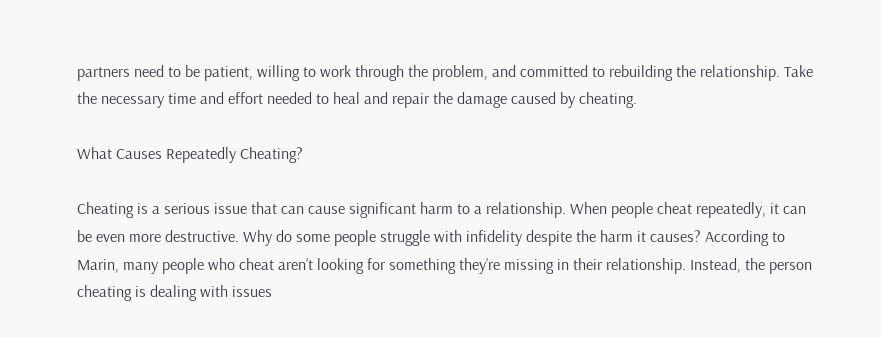partners need to be patient, willing to work through the problem, and committed to rebuilding the relationship. Take the necessary time and effort needed to heal and repair the damage caused by cheating.

What Causes Repeatedly Cheating?

Cheating is a serious issue that can cause significant harm to a relationship. When people cheat repeatedly, it can be even more destructive. Why do some people struggle with infidelity despite the harm it causes? According to Marin, many people who cheat aren’t looking for something they’re missing in their relationship. Instead, the person cheating is dealing with issues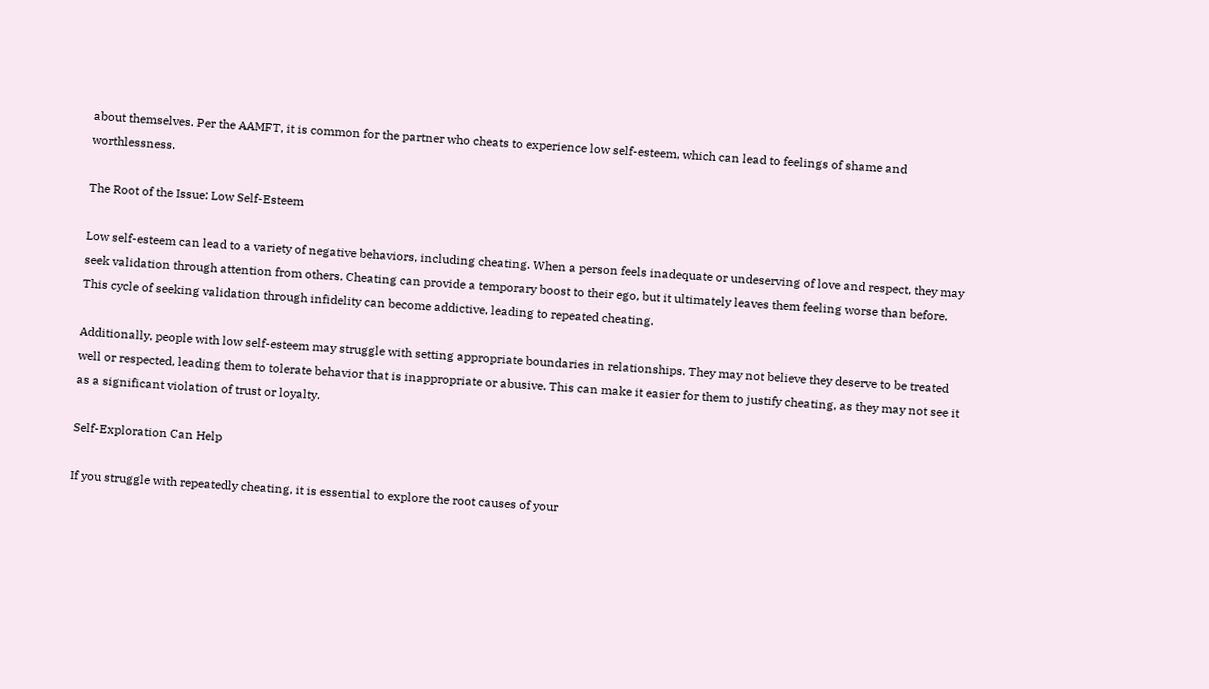about themselves. Per the AAMFT, it is common for the partner who cheats to experience low self-esteem, which can lead to feelings of shame and worthlessness.

The Root of the Issue: Low Self-Esteem

Low self-esteem can lead to a variety of negative behaviors, including cheating. When a person feels inadequate or undeserving of love and respect, they may seek validation through attention from others. Cheating can provide a temporary boost to their ego, but it ultimately leaves them feeling worse than before. This cycle of seeking validation through infidelity can become addictive, leading to repeated cheating.

Additionally, people with low self-esteem may struggle with setting appropriate boundaries in relationships. They may not believe they deserve to be treated well or respected, leading them to tolerate behavior that is inappropriate or abusive. This can make it easier for them to justify cheating, as they may not see it as a significant violation of trust or loyalty.

Self-Exploration Can Help

If you struggle with repeatedly cheating, it is essential to explore the root causes of your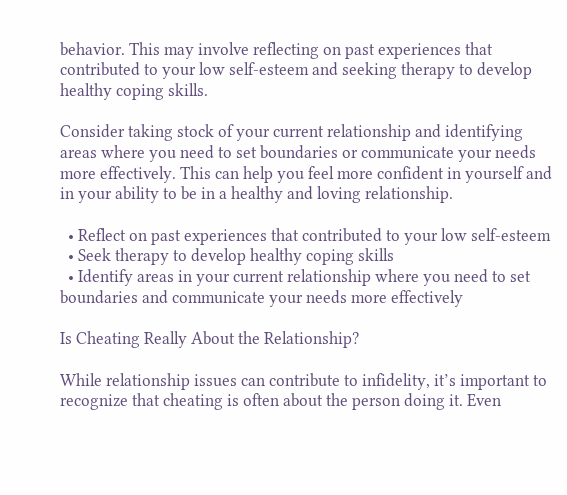behavior. This may involve reflecting on past experiences that contributed to your low self-esteem and seeking therapy to develop healthy coping skills.

Consider taking stock of your current relationship and identifying areas where you need to set boundaries or communicate your needs more effectively. This can help you feel more confident in yourself and in your ability to be in a healthy and loving relationship.

  • Reflect on past experiences that contributed to your low self-esteem
  • Seek therapy to develop healthy coping skills
  • Identify areas in your current relationship where you need to set boundaries and communicate your needs more effectively

Is Cheating Really About the Relationship?

While relationship issues can contribute to infidelity, it’s important to recognize that cheating is often about the person doing it. Even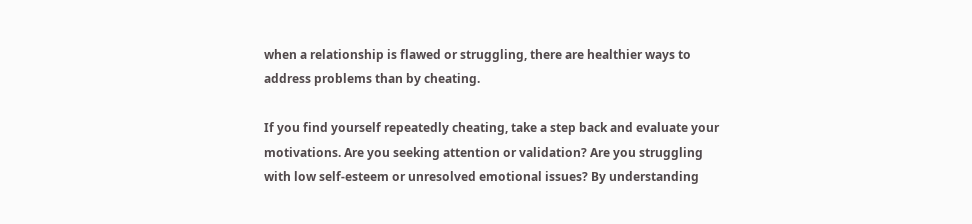when a relationship is flawed or struggling, there are healthier ways to address problems than by cheating.

If you find yourself repeatedly cheating, take a step back and evaluate your motivations. Are you seeking attention or validation? Are you struggling with low self-esteem or unresolved emotional issues? By understanding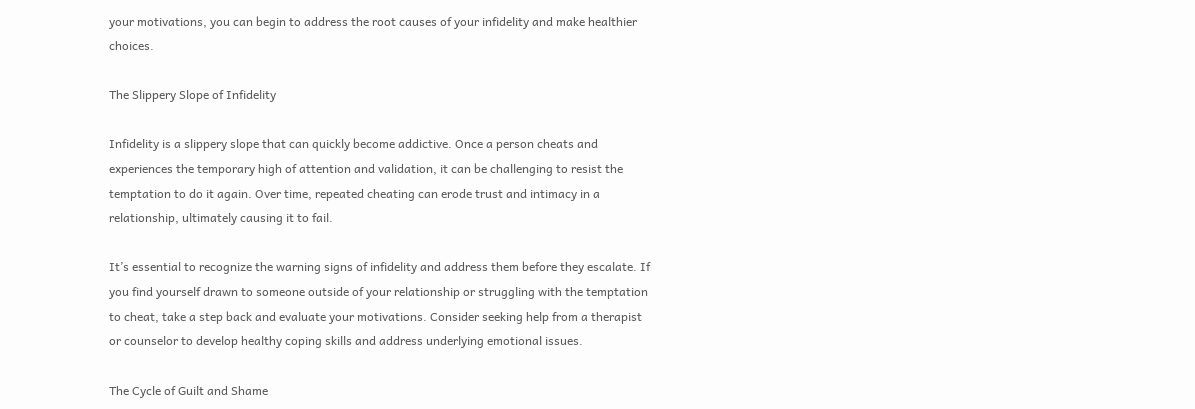your motivations, you can begin to address the root causes of your infidelity and make healthier choices.

The Slippery Slope of Infidelity

Infidelity is a slippery slope that can quickly become addictive. Once a person cheats and experiences the temporary high of attention and validation, it can be challenging to resist the temptation to do it again. Over time, repeated cheating can erode trust and intimacy in a relationship, ultimately causing it to fail.

It’s essential to recognize the warning signs of infidelity and address them before they escalate. If you find yourself drawn to someone outside of your relationship or struggling with the temptation to cheat, take a step back and evaluate your motivations. Consider seeking help from a therapist or counselor to develop healthy coping skills and address underlying emotional issues.

The Cycle of Guilt and Shame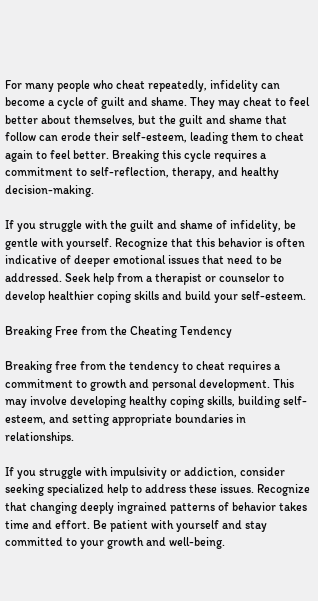For many people who cheat repeatedly, infidelity can become a cycle of guilt and shame. They may cheat to feel better about themselves, but the guilt and shame that follow can erode their self-esteem, leading them to cheat again to feel better. Breaking this cycle requires a commitment to self-reflection, therapy, and healthy decision-making.

If you struggle with the guilt and shame of infidelity, be gentle with yourself. Recognize that this behavior is often indicative of deeper emotional issues that need to be addressed. Seek help from a therapist or counselor to develop healthier coping skills and build your self-esteem.

Breaking Free from the Cheating Tendency

Breaking free from the tendency to cheat requires a commitment to growth and personal development. This may involve developing healthy coping skills, building self-esteem, and setting appropriate boundaries in relationships.

If you struggle with impulsivity or addiction, consider seeking specialized help to address these issues. Recognize that changing deeply ingrained patterns of behavior takes time and effort. Be patient with yourself and stay committed to your growth and well-being.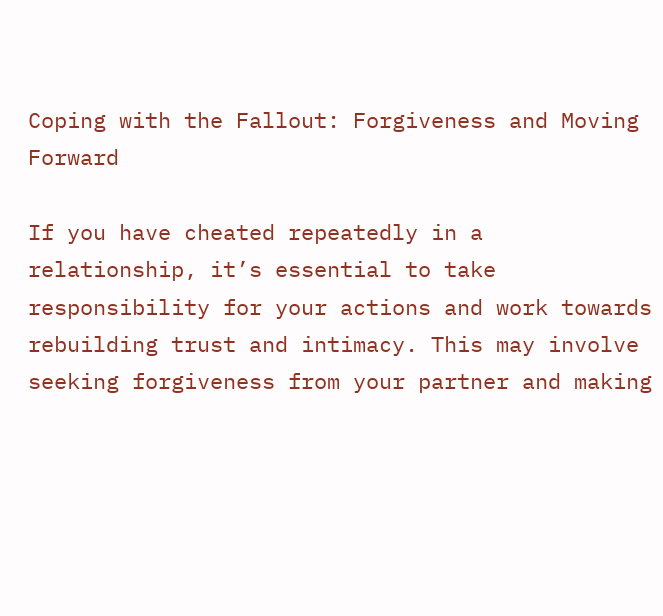Coping with the Fallout: Forgiveness and Moving Forward

If you have cheated repeatedly in a relationship, it’s essential to take responsibility for your actions and work towards rebuilding trust and intimacy. This may involve seeking forgiveness from your partner and making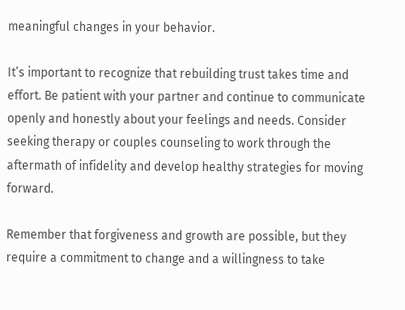meaningful changes in your behavior.

It’s important to recognize that rebuilding trust takes time and effort. Be patient with your partner and continue to communicate openly and honestly about your feelings and needs. Consider seeking therapy or couples counseling to work through the aftermath of infidelity and develop healthy strategies for moving forward.

Remember that forgiveness and growth are possible, but they require a commitment to change and a willingness to take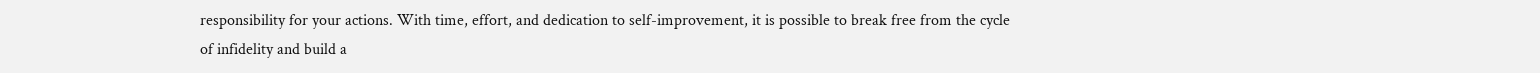responsibility for your actions. With time, effort, and dedication to self-improvement, it is possible to break free from the cycle of infidelity and build a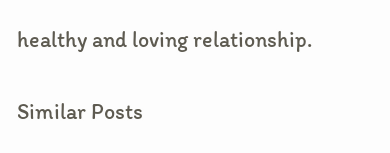healthy and loving relationship.


Similar Posts